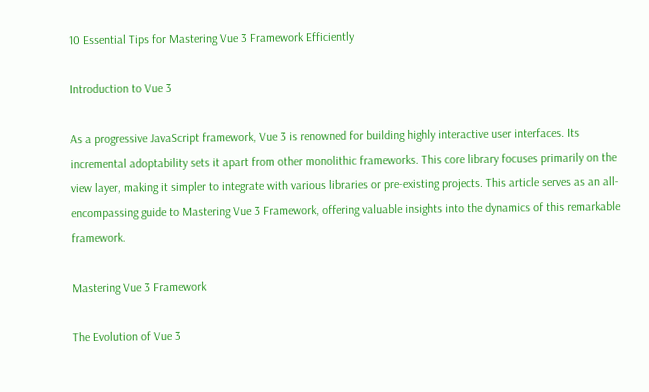10 Essential Tips for Mastering Vue 3 Framework Efficiently

Introduction to Vue 3

As a progressive JavaScript framework, Vue 3 is renowned for building highly interactive user interfaces. Its incremental adoptability sets it apart from other monolithic frameworks. This core library focuses primarily on the view layer, making it simpler to integrate with various libraries or pre-existing projects. This article serves as an all-encompassing guide to Mastering Vue 3 Framework, offering valuable insights into the dynamics of this remarkable framework.

Mastering Vue 3 Framework

The Evolution of Vue 3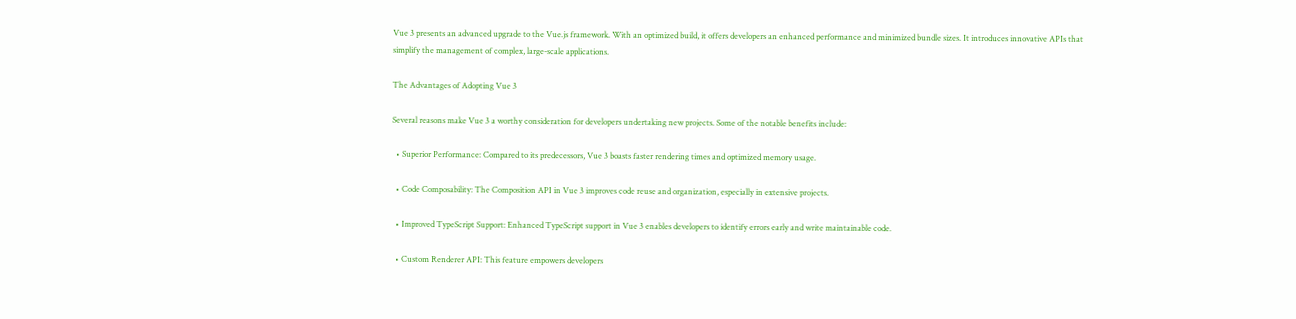Vue 3 presents an advanced upgrade to the Vue.js framework. With an optimized build, it offers developers an enhanced performance and minimized bundle sizes. It introduces innovative APIs that simplify the management of complex, large-scale applications.

The Advantages of Adopting Vue 3

Several reasons make Vue 3 a worthy consideration for developers undertaking new projects. Some of the notable benefits include:

  • Superior Performance: Compared to its predecessors, Vue 3 boasts faster rendering times and optimized memory usage.

  • Code Composability: The Composition API in Vue 3 improves code reuse and organization, especially in extensive projects.

  • Improved TypeScript Support: Enhanced TypeScript support in Vue 3 enables developers to identify errors early and write maintainable code.

  • Custom Renderer API: This feature empowers developers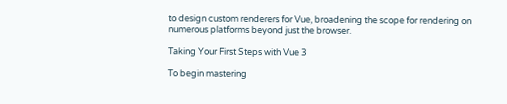to design custom renderers for Vue, broadening the scope for rendering on numerous platforms beyond just the browser.

Taking Your First Steps with Vue 3

To begin mastering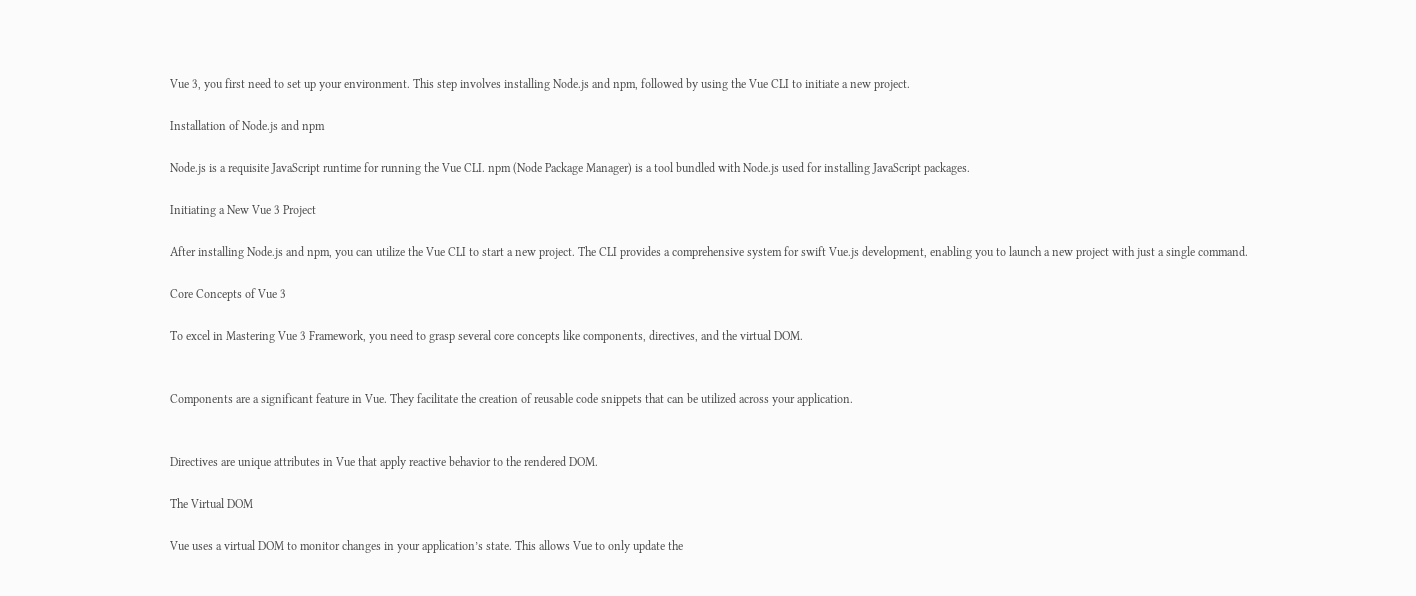Vue 3, you first need to set up your environment. This step involves installing Node.js and npm, followed by using the Vue CLI to initiate a new project.

Installation of Node.js and npm

Node.js is a requisite JavaScript runtime for running the Vue CLI. npm (Node Package Manager) is a tool bundled with Node.js used for installing JavaScript packages.

Initiating a New Vue 3 Project

After installing Node.js and npm, you can utilize the Vue CLI to start a new project. The CLI provides a comprehensive system for swift Vue.js development, enabling you to launch a new project with just a single command.

Core Concepts of Vue 3

To excel in Mastering Vue 3 Framework, you need to grasp several core concepts like components, directives, and the virtual DOM.


Components are a significant feature in Vue. They facilitate the creation of reusable code snippets that can be utilized across your application.


Directives are unique attributes in Vue that apply reactive behavior to the rendered DOM.

The Virtual DOM

Vue uses a virtual DOM to monitor changes in your application’s state. This allows Vue to only update the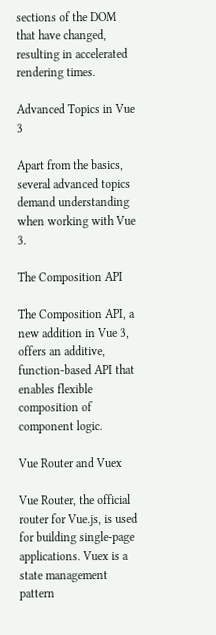sections of the DOM that have changed, resulting in accelerated rendering times.

Advanced Topics in Vue 3

Apart from the basics, several advanced topics demand understanding when working with Vue 3.

The Composition API

The Composition API, a new addition in Vue 3, offers an additive, function-based API that enables flexible composition of component logic.

Vue Router and Vuex

Vue Router, the official router for Vue.js, is used for building single-page applications. Vuex is a state management pattern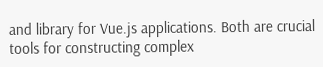and library for Vue.js applications. Both are crucial tools for constructing complex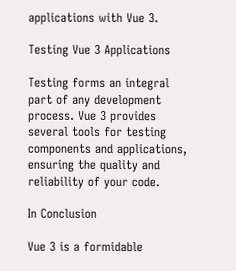applications with Vue 3.

Testing Vue 3 Applications

Testing forms an integral part of any development process. Vue 3 provides several tools for testing components and applications, ensuring the quality and reliability of your code.

In Conclusion

Vue 3 is a formidable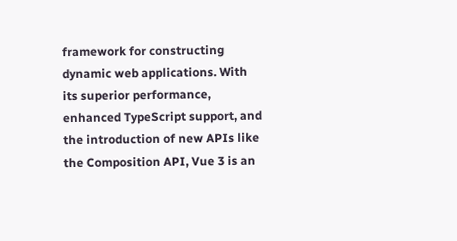framework for constructing dynamic web applications. With its superior performance, enhanced TypeScript support, and the introduction of new APIs like the Composition API, Vue 3 is an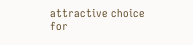attractive choice for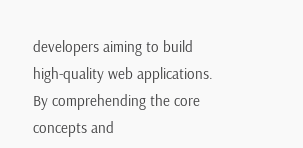developers aiming to build high-quality web applications. By comprehending the core concepts and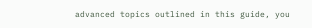advanced topics outlined in this guide, you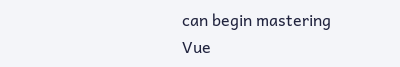can begin mastering Vue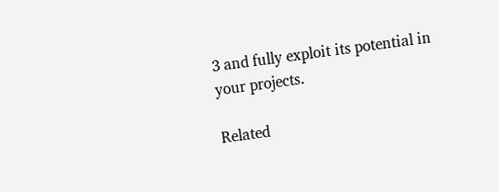3 and fully exploit its potential in your projects.

Related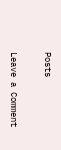Posts

Leave a Comment